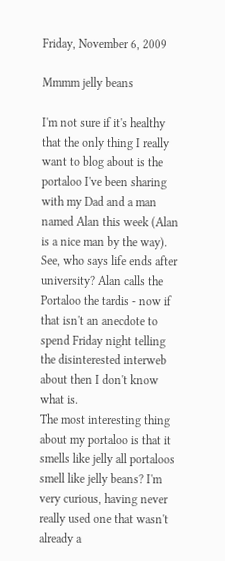Friday, November 6, 2009

Mmmm jelly beans

I'm not sure if it's healthy that the only thing I really want to blog about is the portaloo I've been sharing with my Dad and a man named Alan this week (Alan is a nice man by the way). See, who says life ends after university? Alan calls the Portaloo the tardis - now if that isn't an anecdote to spend Friday night telling the disinterested interweb about then I don't know what is.
The most interesting thing about my portaloo is that it smells like jelly all portaloos smell like jelly beans? I'm very curious, having never really used one that wasn't already a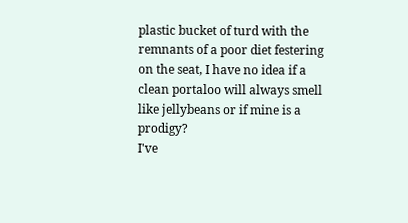plastic bucket of turd with the remnants of a poor diet festering on the seat, I have no idea if a clean portaloo will always smell like jellybeans or if mine is a prodigy?
I've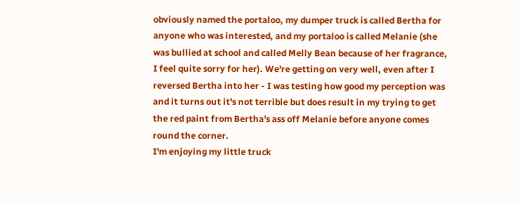obviously named the portaloo, my dumper truck is called Bertha for anyone who was interested, and my portaloo is called Melanie (she was bullied at school and called Melly Bean because of her fragrance, I feel quite sorry for her). We're getting on very well, even after I reversed Bertha into her - I was testing how good my perception was and it turns out it's not terrible but does result in my trying to get the red paint from Bertha's ass off Melanie before anyone comes round the corner.
I'm enjoying my little truck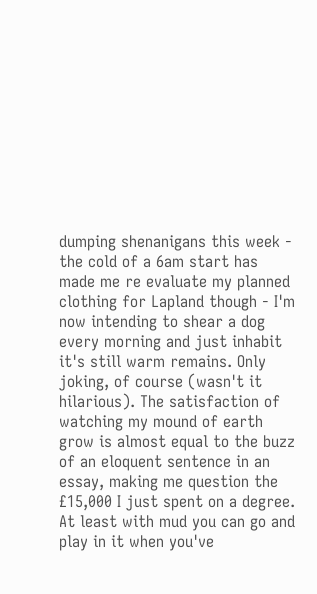dumping shenanigans this week - the cold of a 6am start has made me re evaluate my planned clothing for Lapland though - I'm now intending to shear a dog every morning and just inhabit it's still warm remains. Only joking, of course (wasn't it hilarious). The satisfaction of watching my mound of earth grow is almost equal to the buzz of an eloquent sentence in an essay, making me question the £15,000 I just spent on a degree. At least with mud you can go and play in it when you've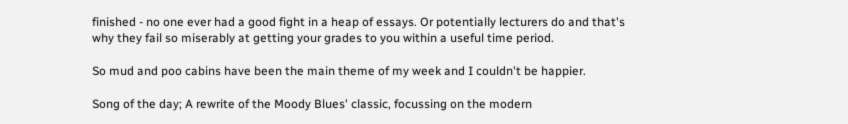finished - no one ever had a good fight in a heap of essays. Or potentially lecturers do and that's why they fail so miserably at getting your grades to you within a useful time period.

So mud and poo cabins have been the main theme of my week and I couldn't be happier.

Song of the day; A rewrite of the Moody Blues' classic, focussing on the modern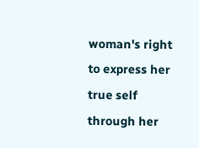woman's right to express her true self through her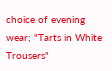choice of evening wear; "Tarts in White Trousers"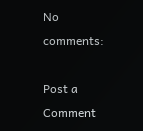No comments:

Post a Comment